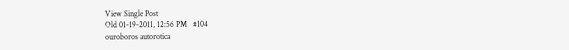View Single Post
Old 01-19-2011, 12:56 PM   #104
ouroboros autorotica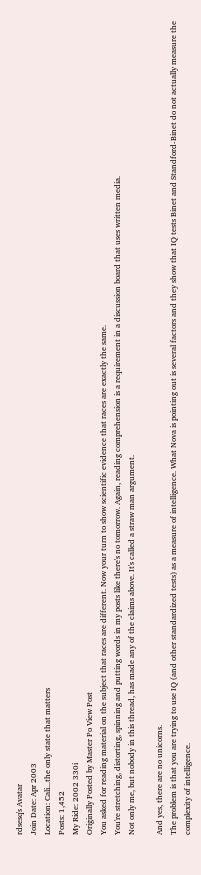rdsesq's Avatar
Join Date: Apr 2003
Location: Cali...the only state that matters
Posts: 1,452
My Ride: 2002 330i
Originally Posted by Master Po View Post
You asked for reading material on the subject that races are different. Now your turn to show scientific evidence that races are exactly the same.
You're stretching, distorting, spinning and putting words in my posts like there's no tomorrow. Again, reading comprehension is a requirement in a discussion board that uses written media.
Not only me, but nobody in this thread, has made any of the claims above. It's called a straw man argument.

And yes, there are no unicorns.
The problem is that you are trying to use IQ (and other standardized tests) as a measure of intelligence. What Nova is pointing out is several factors and they show that IQ tests Binet and Standford-Binet do not actually measure the complexity of intelligence.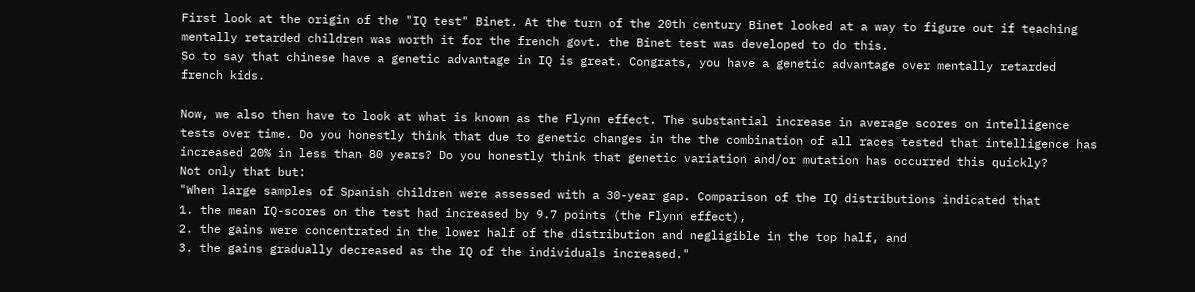First look at the origin of the "IQ test" Binet. At the turn of the 20th century Binet looked at a way to figure out if teaching mentally retarded children was worth it for the french govt. the Binet test was developed to do this.
So to say that chinese have a genetic advantage in IQ is great. Congrats, you have a genetic advantage over mentally retarded french kids.

Now, we also then have to look at what is known as the Flynn effect. The substantial increase in average scores on intelligence tests over time. Do you honestly think that due to genetic changes in the the combination of all races tested that intelligence has increased 20% in less than 80 years? Do you honestly think that genetic variation and/or mutation has occurred this quickly?
Not only that but:
"When large samples of Spanish children were assessed with a 30-year gap. Comparison of the IQ distributions indicated that
1. the mean IQ-scores on the test had increased by 9.7 points (the Flynn effect),
2. the gains were concentrated in the lower half of the distribution and negligible in the top half, and
3. the gains gradually decreased as the IQ of the individuals increased."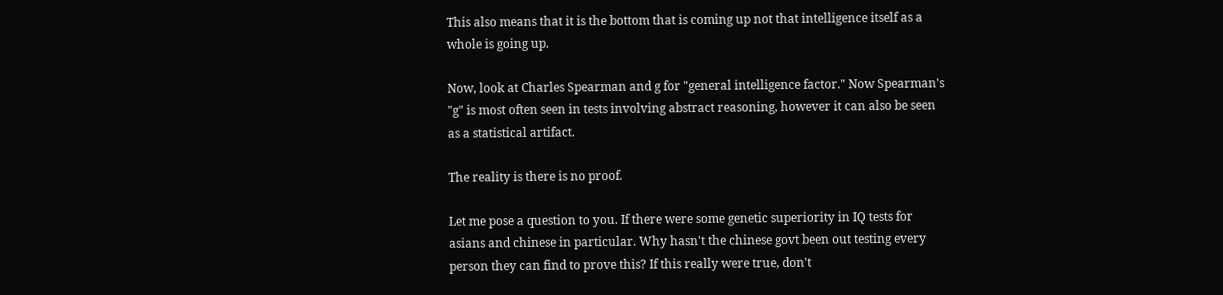This also means that it is the bottom that is coming up not that intelligence itself as a whole is going up.

Now, look at Charles Spearman and g for "general intelligence factor." Now Spearman's "g" is most often seen in tests involving abstract reasoning, however it can also be seen as a statistical artifact.

The reality is there is no proof.

Let me pose a question to you. If there were some genetic superiority in IQ tests for asians and chinese in particular. Why hasn't the chinese govt been out testing every person they can find to prove this? If this really were true, don't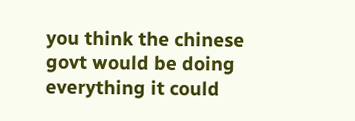you think the chinese govt would be doing everything it could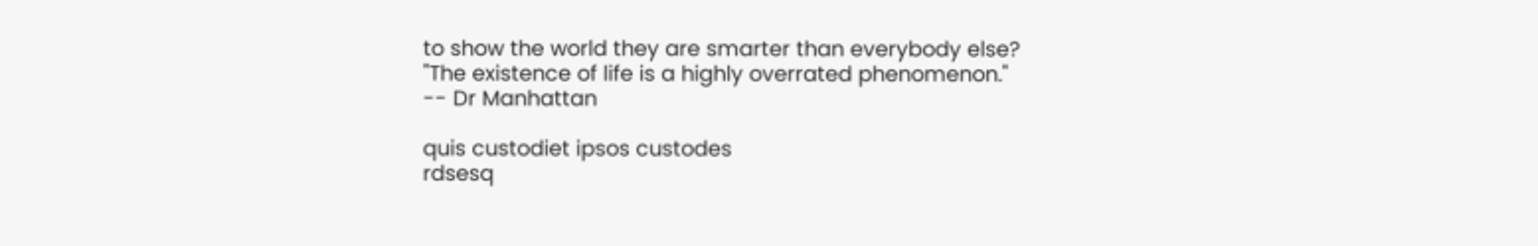to show the world they are smarter than everybody else?
"The existence of life is a highly overrated phenomenon."
-- Dr Manhattan

quis custodiet ipsos custodes
rdsesq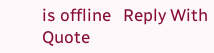is offline   Reply With Quote